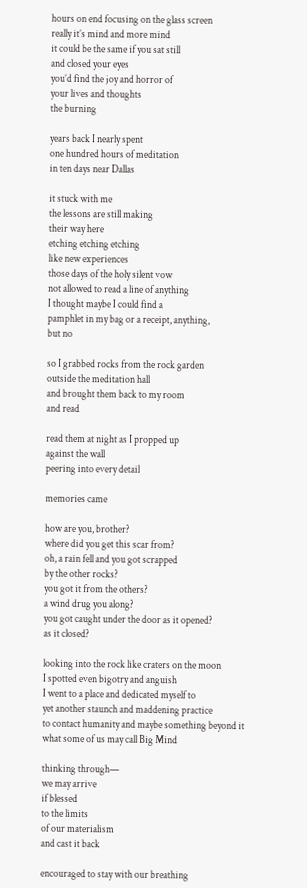hours on end focusing on the glass screen
really it’s mind and more mind
it could be the same if you sat still
and closed your eyes
you’d find the joy and horror of
your lives and thoughts
the burning

years back I nearly spent
one hundred hours of meditation
in ten days near Dallas

it stuck with me
the lessons are still making
their way here
etching etching etching
like new experiences
those days of the holy silent vow
not allowed to read a line of anything
I thought maybe I could find a
pamphlet in my bag or a receipt, anything,
but no

so I grabbed rocks from the rock garden
outside the meditation hall
and brought them back to my room
and read

read them at night as I propped up
against the wall
peering into every detail

memories came

how are you, brother?
where did you get this scar from?
oh, a rain fell and you got scrapped
by the other rocks?
you got it from the others?
a wind drug you along?
you got caught under the door as it opened?
as it closed?

looking into the rock like craters on the moon
I spotted even bigotry and anguish
I went to a place and dedicated myself to
yet another staunch and maddening practice
to contact humanity and maybe something beyond it
what some of us may call Big Mind

thinking through—
we may arrive
if blessed
to the limits
of our materialism
and cast it back

encouraged to stay with our breathing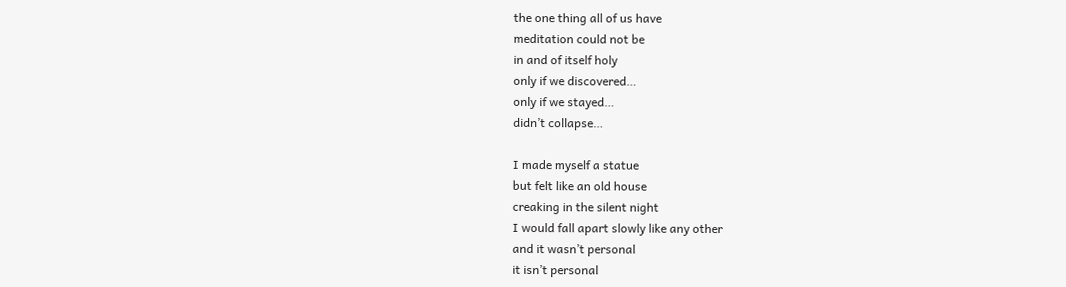the one thing all of us have
meditation could not be
in and of itself holy
only if we discovered…
only if we stayed…
didn’t collapse…

I made myself a statue
but felt like an old house
creaking in the silent night
I would fall apart slowly like any other
and it wasn’t personal
it isn’t personal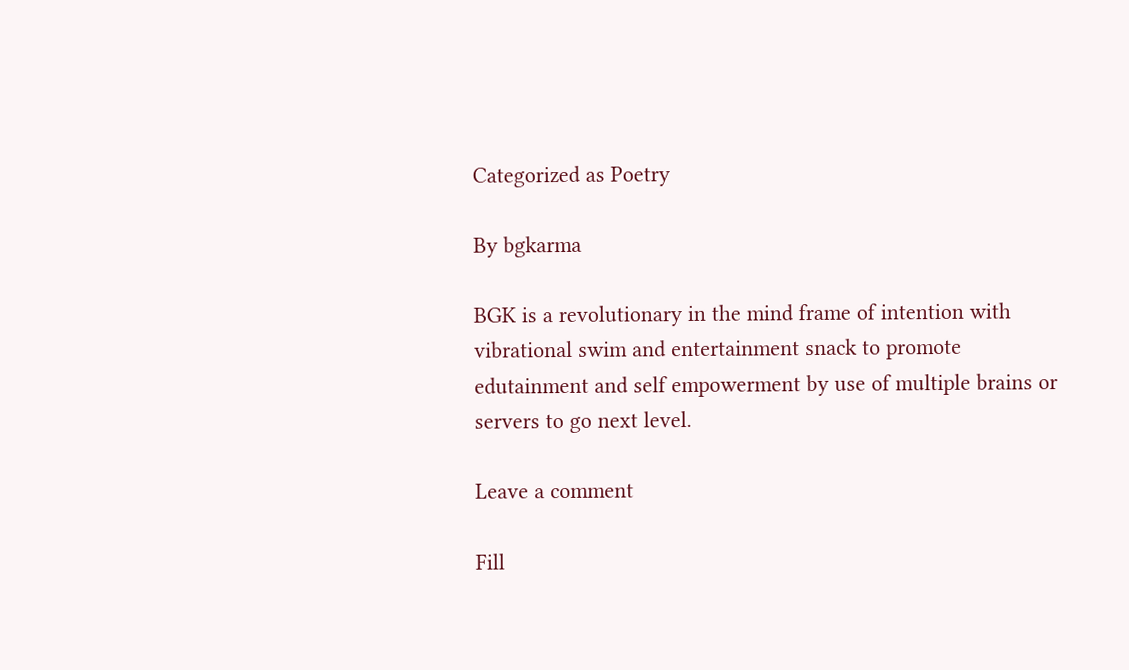Categorized as Poetry

By bgkarma

BGK is a revolutionary in the mind frame of intention with vibrational swim and entertainment snack to promote edutainment and self empowerment by use of multiple brains or servers to go next level.

Leave a comment

Fill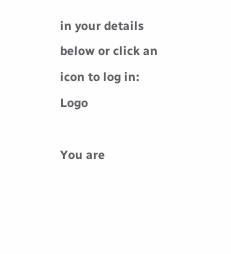in your details below or click an icon to log in: Logo

You are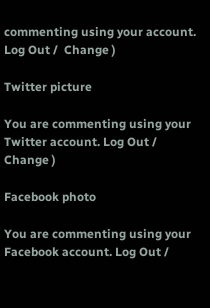commenting using your account. Log Out /  Change )

Twitter picture

You are commenting using your Twitter account. Log Out /  Change )

Facebook photo

You are commenting using your Facebook account. Log Out /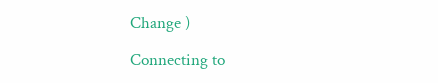Change )

Connecting to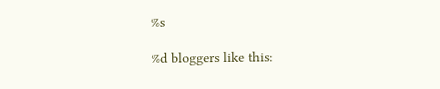%s

%d bloggers like this: